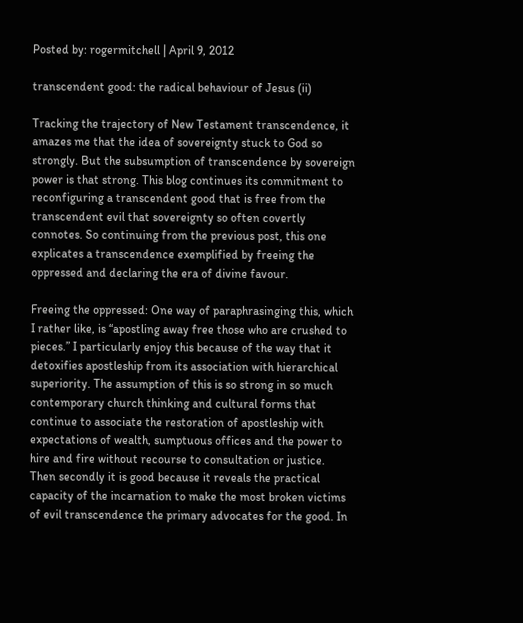Posted by: rogermitchell | April 9, 2012

transcendent good: the radical behaviour of Jesus (ii)

Tracking the trajectory of New Testament transcendence, it amazes me that the idea of sovereignty stuck to God so strongly. But the subsumption of transcendence by sovereign power is that strong. This blog continues its commitment to reconfiguring a transcendent good that is free from the transcendent evil that sovereignty so often covertly connotes. So continuing from the previous post, this one explicates a transcendence exemplified by freeing the oppressed and declaring the era of divine favour.

Freeing the oppressed: One way of paraphrasinging this, which I rather like, is “apostling away free those who are crushed to pieces.” I particularly enjoy this because of the way that it detoxifies apostleship from its association with hierarchical superiority. The assumption of this is so strong in so much contemporary church thinking and cultural forms that continue to associate the restoration of apostleship with expectations of wealth, sumptuous offices and the power to hire and fire without recourse to consultation or justice. Then secondly it is good because it reveals the practical capacity of the incarnation to make the most broken victims of evil transcendence the primary advocates for the good. In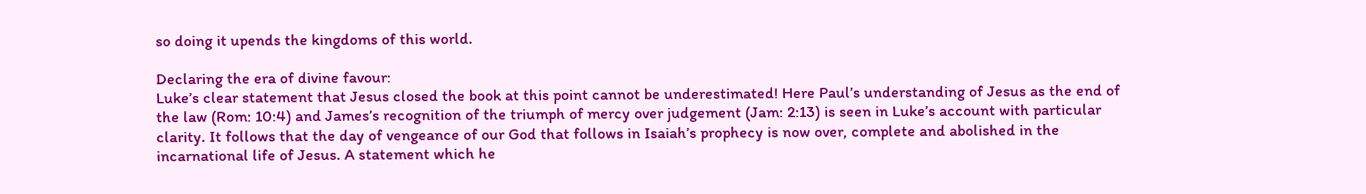so doing it upends the kingdoms of this world.

Declaring the era of divine favour:
Luke’s clear statement that Jesus closed the book at this point cannot be underestimated! Here Paul’s understanding of Jesus as the end of the law (Rom: 10:4) and James’s recognition of the triumph of mercy over judgement (Jam: 2:13) is seen in Luke’s account with particular clarity. It follows that the day of vengeance of our God that follows in Isaiah’s prophecy is now over, complete and abolished in the incarnational life of Jesus. A statement which he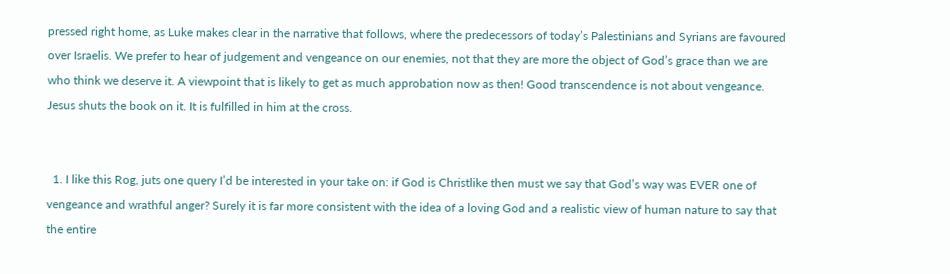pressed right home, as Luke makes clear in the narrative that follows, where the predecessors of today’s Palestinians and Syrians are favoured over Israelis. We prefer to hear of judgement and vengeance on our enemies, not that they are more the object of God’s grace than we are who think we deserve it. A viewpoint that is likely to get as much approbation now as then! Good transcendence is not about vengeance. Jesus shuts the book on it. It is fulfilled in him at the cross.


  1. I like this Rog, juts one query I’d be interested in your take on: if God is Christlike then must we say that God’s way was EVER one of vengeance and wrathful anger? Surely it is far more consistent with the idea of a loving God and a realistic view of human nature to say that the entire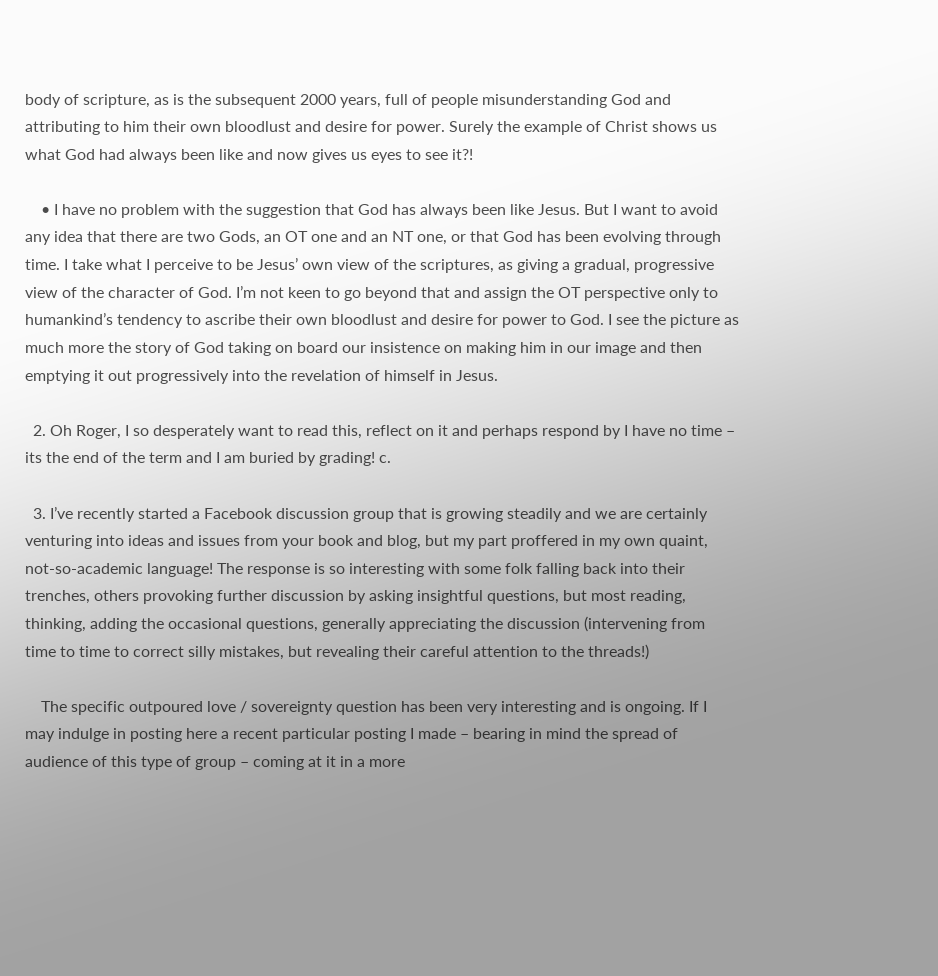body of scripture, as is the subsequent 2000 years, full of people misunderstanding God and attributing to him their own bloodlust and desire for power. Surely the example of Christ shows us what God had always been like and now gives us eyes to see it?!

    • I have no problem with the suggestion that God has always been like Jesus. But I want to avoid any idea that there are two Gods, an OT one and an NT one, or that God has been evolving through time. I take what I perceive to be Jesus’ own view of the scriptures, as giving a gradual, progressive view of the character of God. I’m not keen to go beyond that and assign the OT perspective only to humankind’s tendency to ascribe their own bloodlust and desire for power to God. I see the picture as much more the story of God taking on board our insistence on making him in our image and then emptying it out progressively into the revelation of himself in Jesus.

  2. Oh Roger, I so desperately want to read this, reflect on it and perhaps respond by I have no time – its the end of the term and I am buried by grading! c.

  3. I’ve recently started a Facebook discussion group that is growing steadily and we are certainly venturing into ideas and issues from your book and blog, but my part proffered in my own quaint, not-so-academic language! The response is so interesting with some folk falling back into their trenches, others provoking further discussion by asking insightful questions, but most reading, thinking, adding the occasional questions, generally appreciating the discussion (intervening from time to time to correct silly mistakes, but revealing their careful attention to the threads!)

    The specific outpoured love / sovereignty question has been very interesting and is ongoing. If I may indulge in posting here a recent particular posting I made – bearing in mind the spread of audience of this type of group – coming at it in a more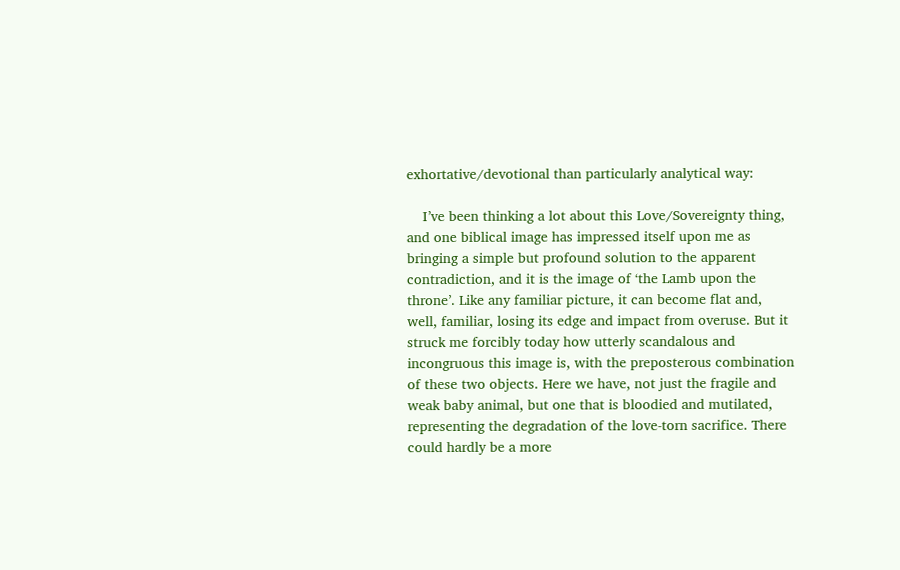exhortative/devotional than particularly analytical way:

    I’ve been thinking a lot about this Love/Sovereignty thing, and one biblical image has impressed itself upon me as bringing a simple but profound solution to the apparent contradiction, and it is the image of ‘the Lamb upon the throne’. Like any familiar picture, it can become flat and, well, familiar, losing its edge and impact from overuse. But it struck me forcibly today how utterly scandalous and incongruous this image is, with the preposterous combination of these two objects. Here we have, not just the fragile and weak baby animal, but one that is bloodied and mutilated, representing the degradation of the love-torn sacrifice. There could hardly be a more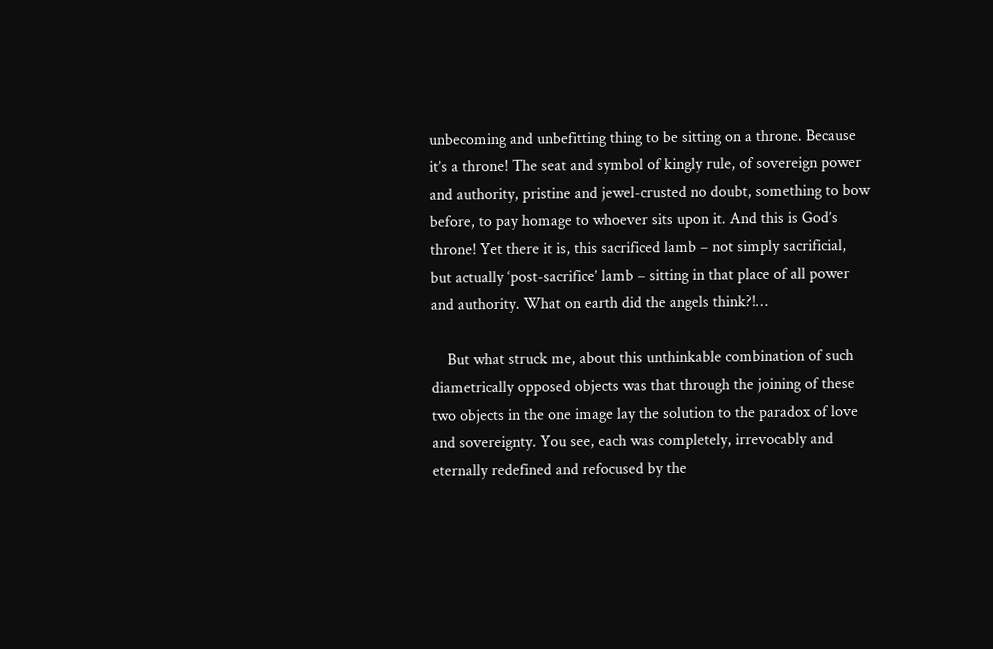unbecoming and unbefitting thing to be sitting on a throne. Because it’s a throne! The seat and symbol of kingly rule, of sovereign power and authority, pristine and jewel-crusted no doubt, something to bow before, to pay homage to whoever sits upon it. And this is God’s throne! Yet there it is, this sacrificed lamb – not simply sacrificial, but actually ‘post-sacrifice’ lamb – sitting in that place of all power and authority. What on earth did the angels think?!…

    But what struck me, about this unthinkable combination of such diametrically opposed objects was that through the joining of these two objects in the one image lay the solution to the paradox of love and sovereignty. You see, each was completely, irrevocably and eternally redefined and refocused by the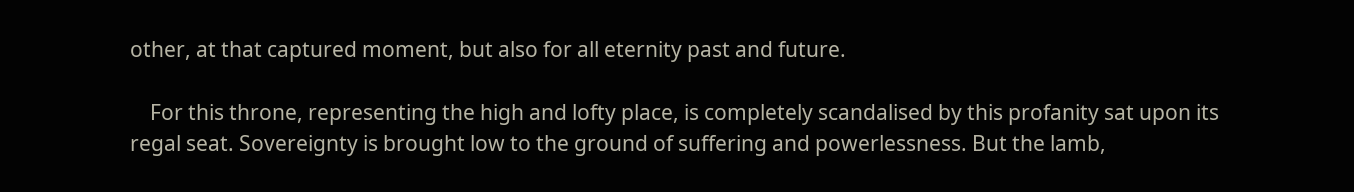other, at that captured moment, but also for all eternity past and future.

    For this throne, representing the high and lofty place, is completely scandalised by this profanity sat upon its regal seat. Sovereignty is brought low to the ground of suffering and powerlessness. But the lamb,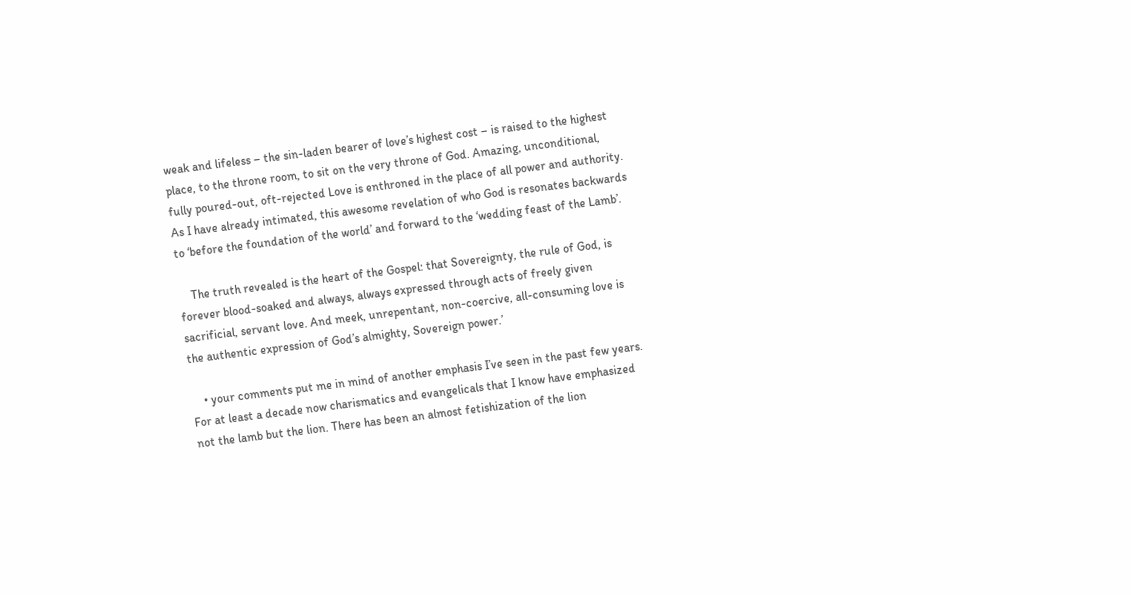weak and lifeless – the sin-laden bearer of love’s highest cost – is raised to the highest place, to the throne room, to sit on the very throne of God. Amazing, unconditional, fully poured-out, oft-rejected Love is enthroned in the place of all power and authority. As I have already intimated, this awesome revelation of who God is resonates backwards to ‘before the foundation of the world’ and forward to the ‘wedding feast of the Lamb’.

    The truth revealed is the heart of the Gospel: that Sovereignty, the rule of God, is forever blood-soaked and always, always expressed through acts of freely given sacrificial, servant love. And meek, unrepentant, non-coercive, all-consuming love is the authentic expression of God’s almighty, Sovereign power.’

    • your comments put me in mind of another emphasis I’ve seen in the past few years. For at least a decade now charismatics and evangelicals that I know have emphasized not the lamb but the lion. There has been an almost fetishization of the lion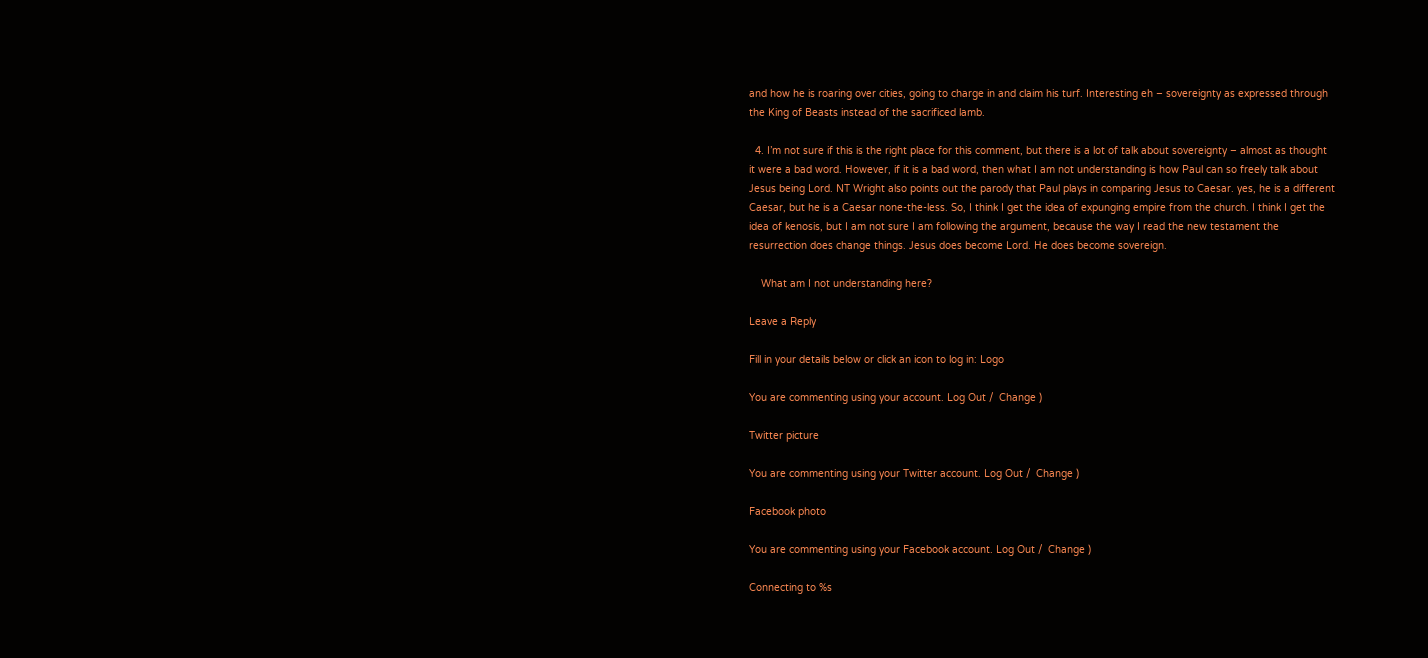and how he is roaring over cities, going to charge in and claim his turf. Interesting eh – sovereignty as expressed through the King of Beasts instead of the sacrificed lamb.

  4. I’m not sure if this is the right place for this comment, but there is a lot of talk about sovereignty – almost as thought it were a bad word. However, if it is a bad word, then what I am not understanding is how Paul can so freely talk about Jesus being Lord. NT Wright also points out the parody that Paul plays in comparing Jesus to Caesar. yes, he is a different Caesar, but he is a Caesar none-the-less. So, I think I get the idea of expunging empire from the church. I think I get the idea of kenosis, but I am not sure I am following the argument, because the way I read the new testament the resurrection does change things. Jesus does become Lord. He does become sovereign.

    What am I not understanding here?

Leave a Reply

Fill in your details below or click an icon to log in: Logo

You are commenting using your account. Log Out /  Change )

Twitter picture

You are commenting using your Twitter account. Log Out /  Change )

Facebook photo

You are commenting using your Facebook account. Log Out /  Change )

Connecting to %s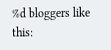%d bloggers like this: